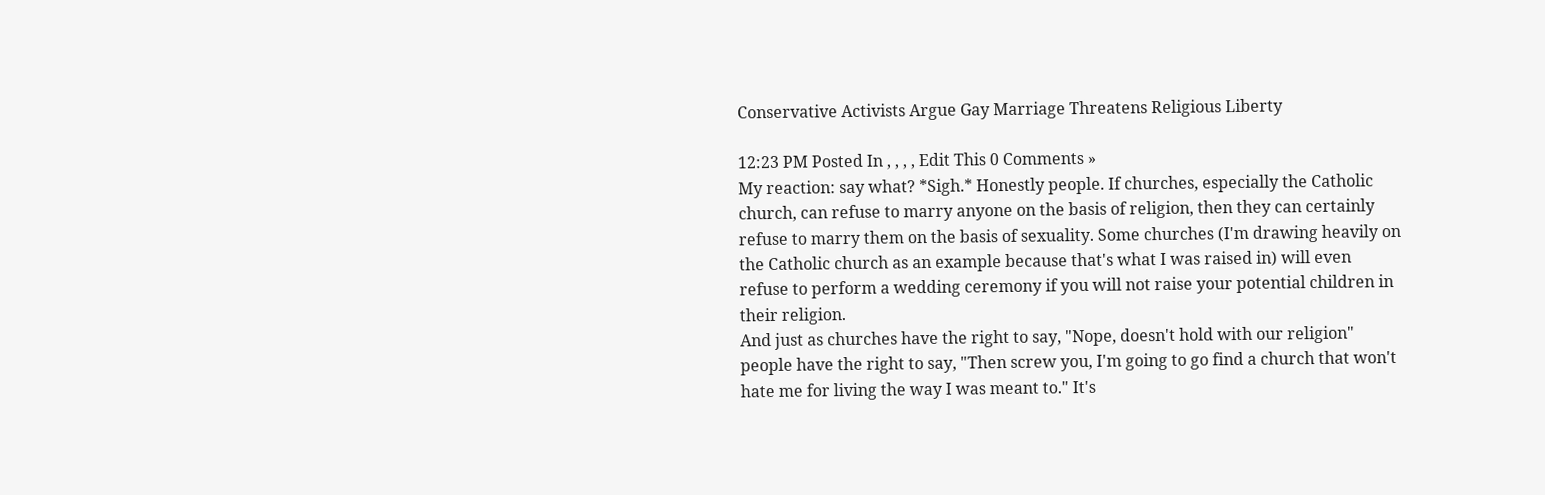Conservative Activists Argue Gay Marriage Threatens Religious Liberty

12:23 PM Posted In , , , , Edit This 0 Comments »
My reaction: say what? *Sigh.* Honestly people. If churches, especially the Catholic church, can refuse to marry anyone on the basis of religion, then they can certainly refuse to marry them on the basis of sexuality. Some churches (I'm drawing heavily on the Catholic church as an example because that's what I was raised in) will even refuse to perform a wedding ceremony if you will not raise your potential children in their religion.
And just as churches have the right to say, "Nope, doesn't hold with our religion" people have the right to say, "Then screw you, I'm going to go find a church that won't hate me for living the way I was meant to." It's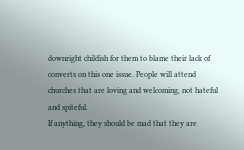downright childish for them to blame their lack of converts on this one issue. People will attend churches that are loving and welcoming, not hateful and spiteful.
If anything, they should be mad that they are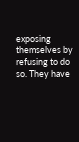exposing themselves by refusing to do so. They have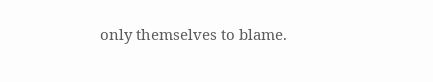only themselves to blame.